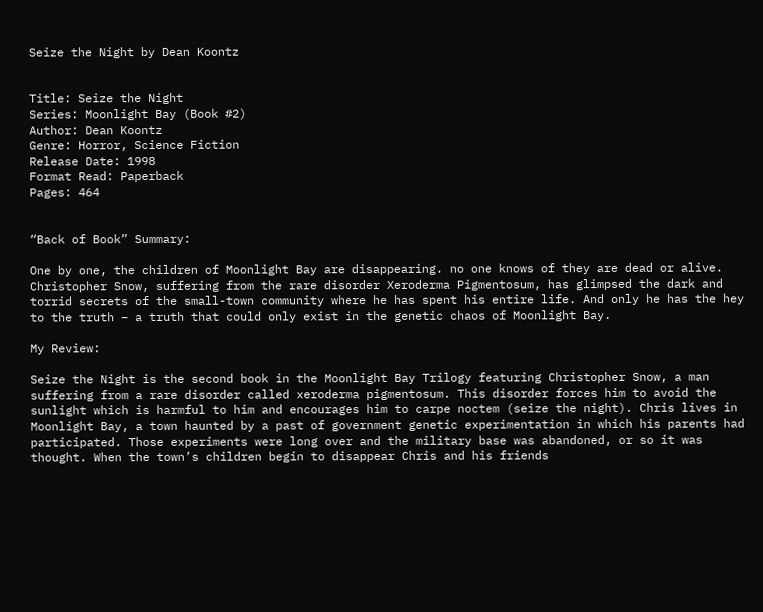Seize the Night by Dean Koontz


Title: Seize the Night
Series: Moonlight Bay (Book #2)
Author: Dean Koontz
Genre: Horror, Science Fiction
Release Date: 1998
Format Read: Paperback
Pages: 464


“Back of Book” Summary:

One by one, the children of Moonlight Bay are disappearing. no one knows of they are dead or alive. Christopher Snow, suffering from the rare disorder Xeroderma Pigmentosum, has glimpsed the dark and torrid secrets of the small-town community where he has spent his entire life. And only he has the hey to the truth – a truth that could only exist in the genetic chaos of Moonlight Bay.

My Review:

Seize the Night is the second book in the Moonlight Bay Trilogy featuring Christopher Snow, a man suffering from a rare disorder called xeroderma pigmentosum. This disorder forces him to avoid the sunlight which is harmful to him and encourages him to carpe noctem (seize the night). Chris lives in Moonlight Bay, a town haunted by a past of government genetic experimentation in which his parents had participated. Those experiments were long over and the military base was abandoned, or so it was thought. When the town’s children begin to disappear Chris and his friends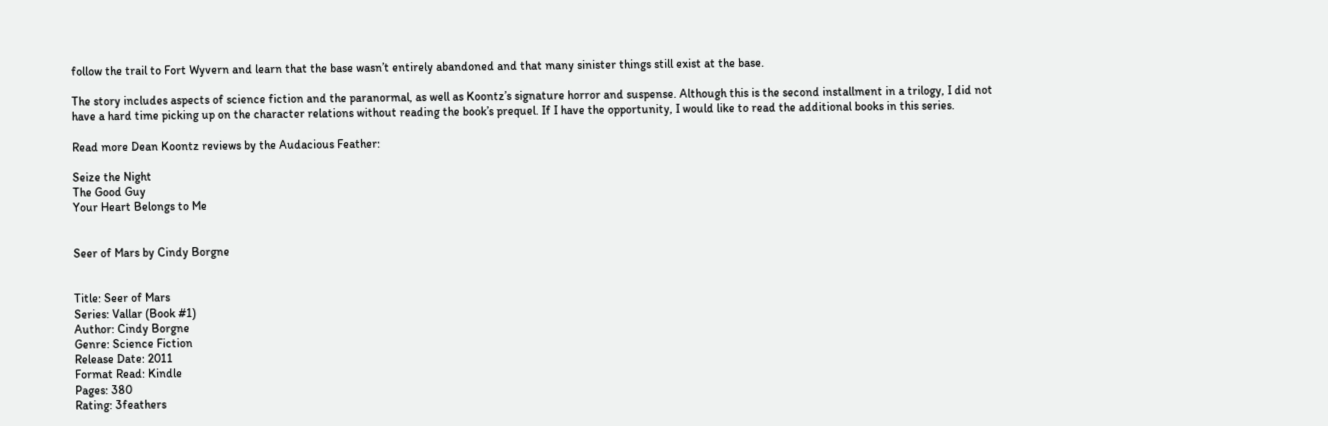follow the trail to Fort Wyvern and learn that the base wasn’t entirely abandoned and that many sinister things still exist at the base.

The story includes aspects of science fiction and the paranormal, as well as Koontz’s signature horror and suspense. Although this is the second installment in a trilogy, I did not have a hard time picking up on the character relations without reading the book’s prequel. If I have the opportunity, I would like to read the additional books in this series.

Read more Dean Koontz reviews by the Audacious Feather:

Seize the Night
The Good Guy
Your Heart Belongs to Me


Seer of Mars by Cindy Borgne


Title: Seer of Mars
Series: Vallar (Book #1)
Author: Cindy Borgne
Genre: Science Fiction
Release Date: 2011
Format Read: Kindle
Pages: 380
Rating: 3feathers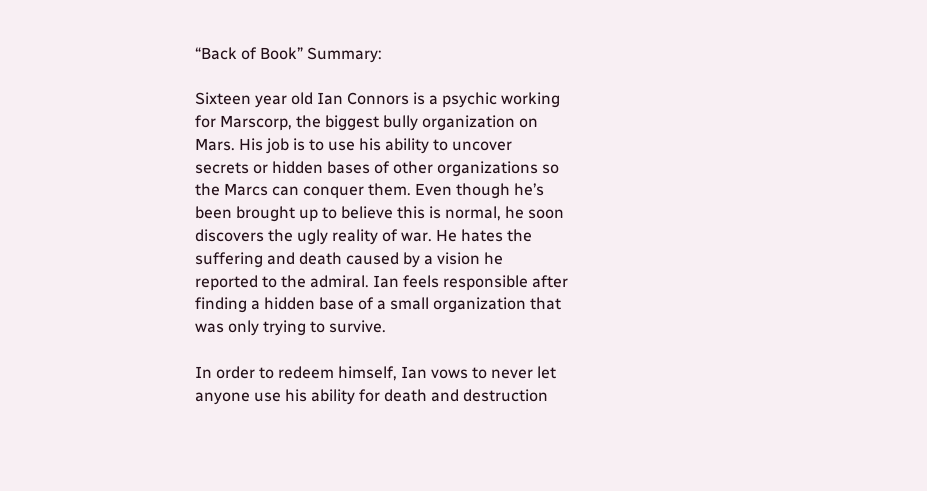“Back of Book” Summary:

Sixteen year old Ian Connors is a psychic working for Marscorp, the biggest bully organization on Mars. His job is to use his ability to uncover secrets or hidden bases of other organizations so the Marcs can conquer them. Even though he’s been brought up to believe this is normal, he soon discovers the ugly reality of war. He hates the suffering and death caused by a vision he reported to the admiral. Ian feels responsible after finding a hidden base of a small organization that was only trying to survive.

In order to redeem himself, Ian vows to never let anyone use his ability for death and destruction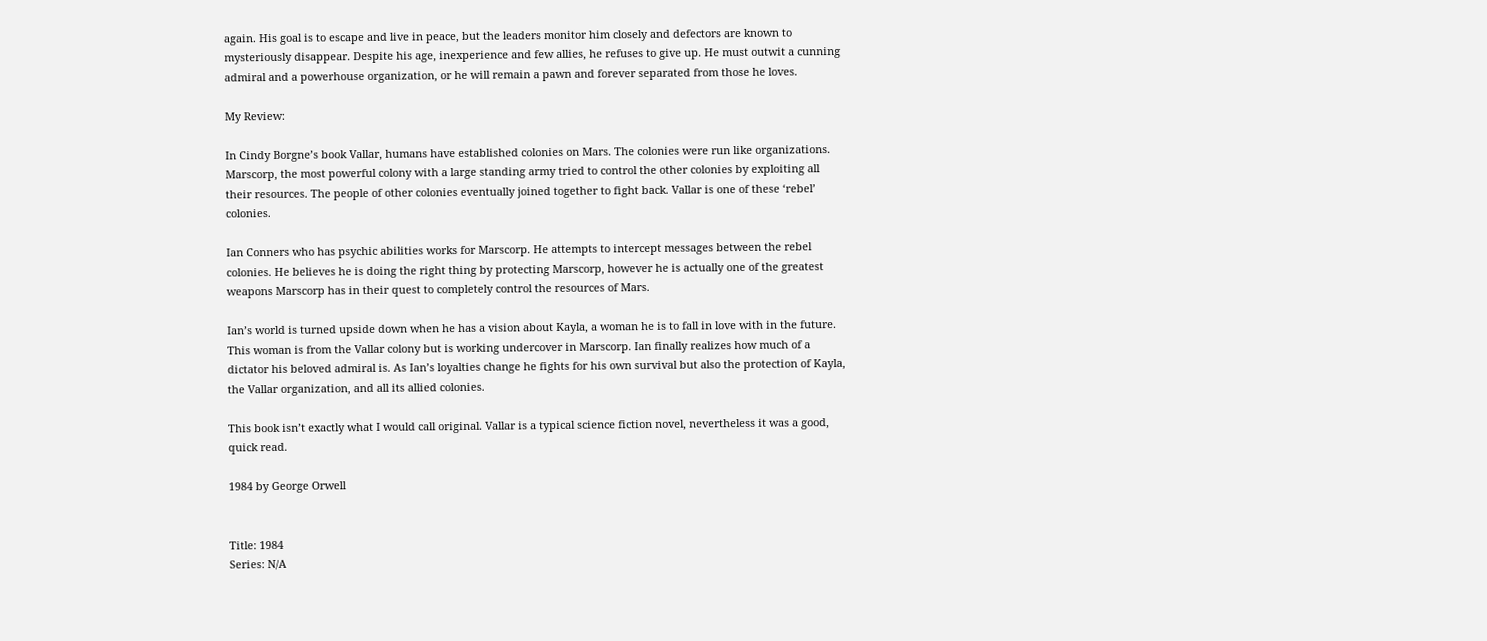again. His goal is to escape and live in peace, but the leaders monitor him closely and defectors are known to mysteriously disappear. Despite his age, inexperience and few allies, he refuses to give up. He must outwit a cunning admiral and a powerhouse organization, or he will remain a pawn and forever separated from those he loves.

My Review:

In Cindy Borgne’s book Vallar, humans have established colonies on Mars. The colonies were run like organizations. Marscorp, the most powerful colony with a large standing army tried to control the other colonies by exploiting all their resources. The people of other colonies eventually joined together to fight back. Vallar is one of these ‘rebel’ colonies.

Ian Conners who has psychic abilities works for Marscorp. He attempts to intercept messages between the rebel colonies. He believes he is doing the right thing by protecting Marscorp, however he is actually one of the greatest weapons Marscorp has in their quest to completely control the resources of Mars.

Ian’s world is turned upside down when he has a vision about Kayla, a woman he is to fall in love with in the future. This woman is from the Vallar colony but is working undercover in Marscorp. Ian finally realizes how much of a dictator his beloved admiral is. As Ian’s loyalties change he fights for his own survival but also the protection of Kayla, the Vallar organization, and all its allied colonies.

This book isn’t exactly what I would call original. Vallar is a typical science fiction novel, nevertheless it was a good, quick read.

1984 by George Orwell


Title: 1984
Series: N/A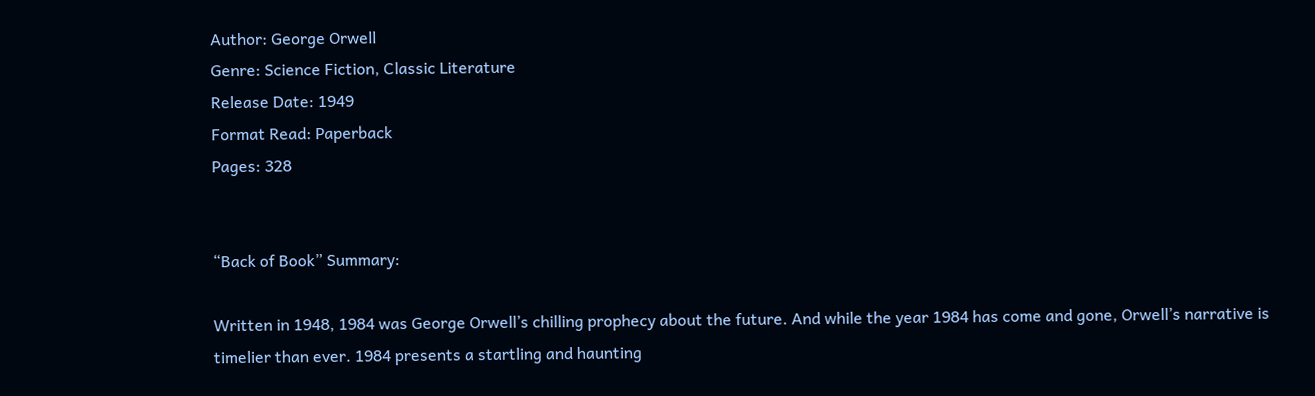Author: George Orwell
Genre: Science Fiction, Classic Literature
Release Date: 1949
Format Read: Paperback
Pages: 328


“Back of Book” Summary:

Written in 1948, 1984 was George Orwell’s chilling prophecy about the future. And while the year 1984 has come and gone, Orwell’s narrative is timelier than ever. 1984 presents a startling and haunting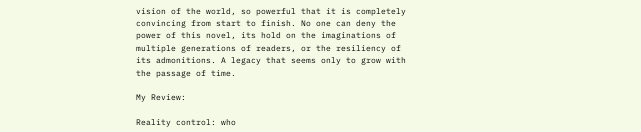vision of the world, so powerful that it is completely convincing from start to finish. No one can deny the power of this novel, its hold on the imaginations of multiple generations of readers, or the resiliency of its admonitions. A legacy that seems only to grow with the passage of time.

My Review:

Reality control: who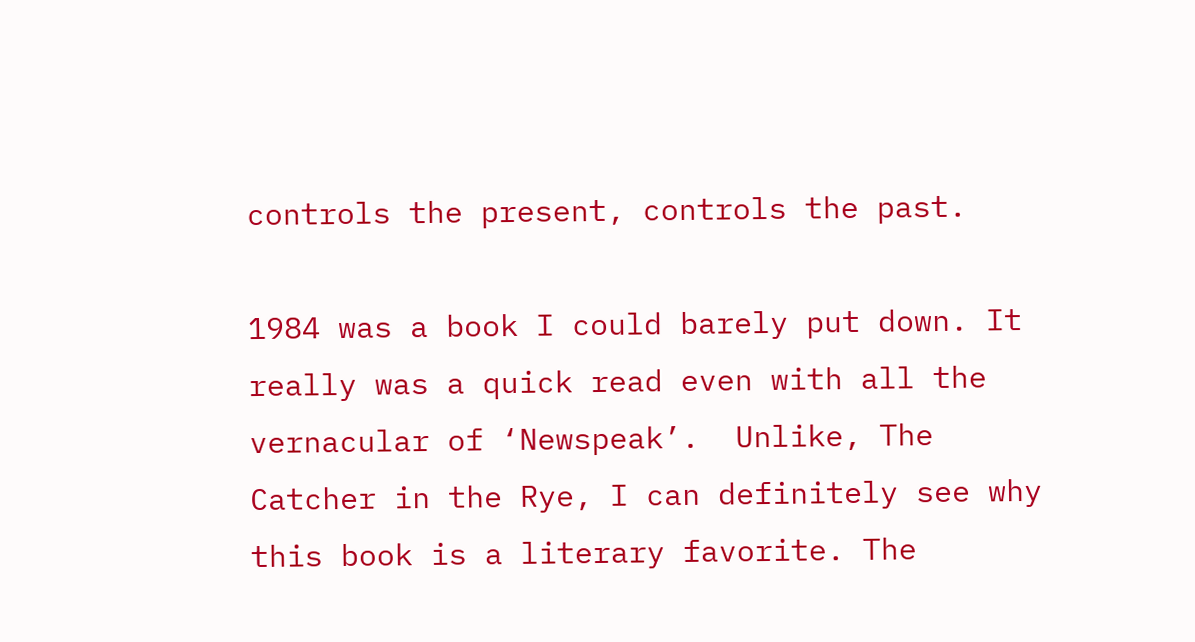controls the present, controls the past.

1984 was a book I could barely put down. It really was a quick read even with all the vernacular of ‘Newspeak’.  Unlike, The Catcher in the Rye, I can definitely see why this book is a literary favorite. The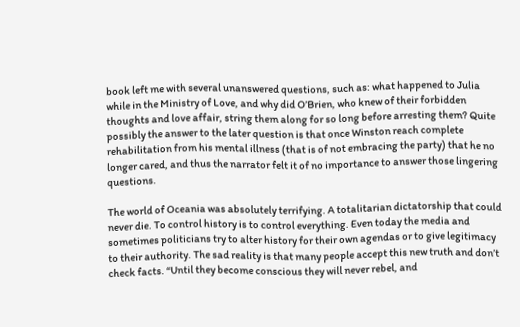book left me with several unanswered questions, such as: what happened to Julia while in the Ministry of Love, and why did O’Brien, who knew of their forbidden thoughts and love affair, string them along for so long before arresting them? Quite possibly the answer to the later question is that once Winston reach complete rehabilitation from his mental illness (that is of not embracing the party) that he no longer cared, and thus the narrator felt it of no importance to answer those lingering questions.

The world of Oceania was absolutely terrifying. A totalitarian dictatorship that could never die. To control history is to control everything. Even today the media and sometimes politicians try to alter history for their own agendas or to give legitimacy to their authority. The sad reality is that many people accept this new truth and don’t check facts. “Until they become conscious they will never rebel, and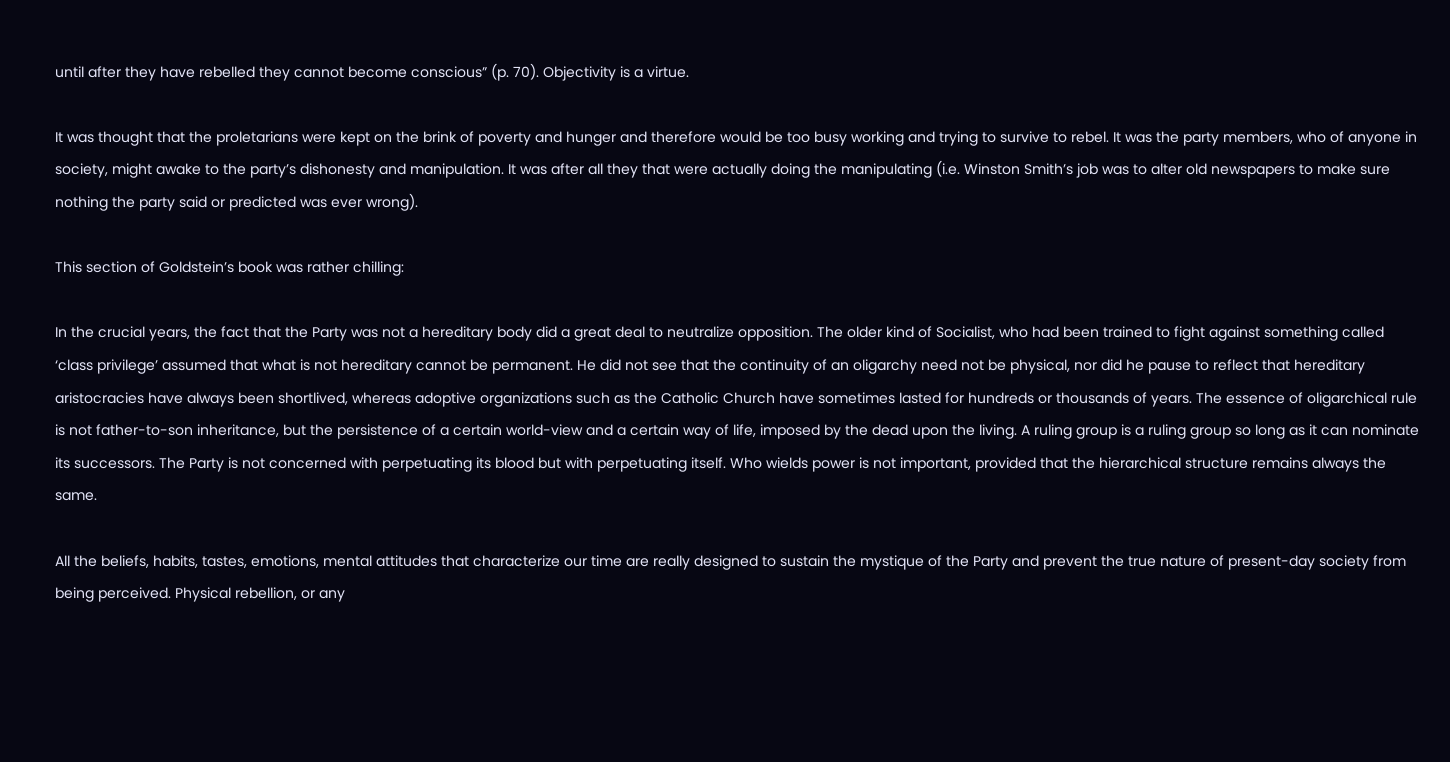until after they have rebelled they cannot become conscious” (p. 70). Objectivity is a virtue.

It was thought that the proletarians were kept on the brink of poverty and hunger and therefore would be too busy working and trying to survive to rebel. It was the party members, who of anyone in society, might awake to the party’s dishonesty and manipulation. It was after all they that were actually doing the manipulating (i.e. Winston Smith’s job was to alter old newspapers to make sure nothing the party said or predicted was ever wrong).

This section of Goldstein’s book was rather chilling:

In the crucial years, the fact that the Party was not a hereditary body did a great deal to neutralize opposition. The older kind of Socialist, who had been trained to fight against something called ‘class privilege’ assumed that what is not hereditary cannot be permanent. He did not see that the continuity of an oligarchy need not be physical, nor did he pause to reflect that hereditary aristocracies have always been shortlived, whereas adoptive organizations such as the Catholic Church have sometimes lasted for hundreds or thousands of years. The essence of oligarchical rule is not father-to-son inheritance, but the persistence of a certain world-view and a certain way of life, imposed by the dead upon the living. A ruling group is a ruling group so long as it can nominate its successors. The Party is not concerned with perpetuating its blood but with perpetuating itself. Who wields power is not important, provided that the hierarchical structure remains always the same.

All the beliefs, habits, tastes, emotions, mental attitudes that characterize our time are really designed to sustain the mystique of the Party and prevent the true nature of present-day society from being perceived. Physical rebellion, or any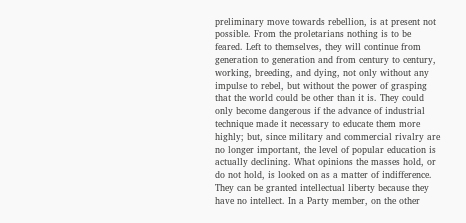preliminary move towards rebellion, is at present not possible. From the proletarians nothing is to be feared. Left to themselves, they will continue from generation to generation and from century to century, working, breeding, and dying, not only without any impulse to rebel, but without the power of grasping that the world could be other than it is. They could only become dangerous if the advance of industrial technique made it necessary to educate them more highly; but, since military and commercial rivalry are no longer important, the level of popular education is actually declining. What opinions the masses hold, or do not hold, is looked on as a matter of indifference. They can be granted intellectual liberty because they have no intellect. In a Party member, on the other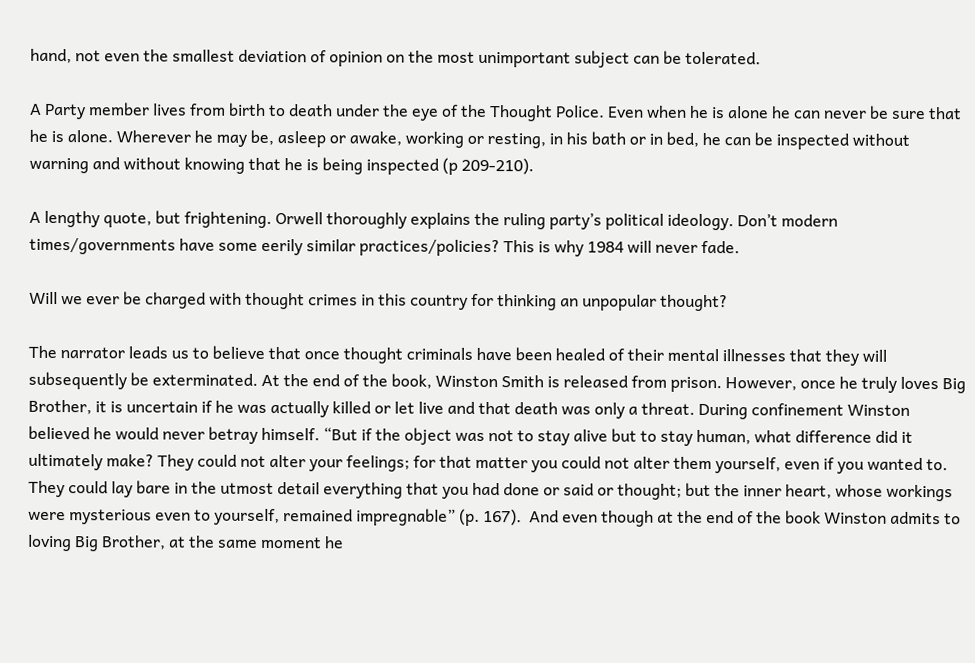hand, not even the smallest deviation of opinion on the most unimportant subject can be tolerated.

A Party member lives from birth to death under the eye of the Thought Police. Even when he is alone he can never be sure that he is alone. Wherever he may be, asleep or awake, working or resting, in his bath or in bed, he can be inspected without warning and without knowing that he is being inspected (p 209-210).

A lengthy quote, but frightening. Orwell thoroughly explains the ruling party’s political ideology. Don’t modern times/governments have some eerily similar practices/policies? This is why 1984 will never fade.

Will we ever be charged with thought crimes in this country for thinking an unpopular thought?

The narrator leads us to believe that once thought criminals have been healed of their mental illnesses that they will subsequently be exterminated. At the end of the book, Winston Smith is released from prison. However, once he truly loves Big Brother, it is uncertain if he was actually killed or let live and that death was only a threat. During confinement Winston believed he would never betray himself. “But if the object was not to stay alive but to stay human, what difference did it ultimately make? They could not alter your feelings; for that matter you could not alter them yourself, even if you wanted to. They could lay bare in the utmost detail everything that you had done or said or thought; but the inner heart, whose workings were mysterious even to yourself, remained impregnable” (p. 167).  And even though at the end of the book Winston admits to loving Big Brother, at the same moment he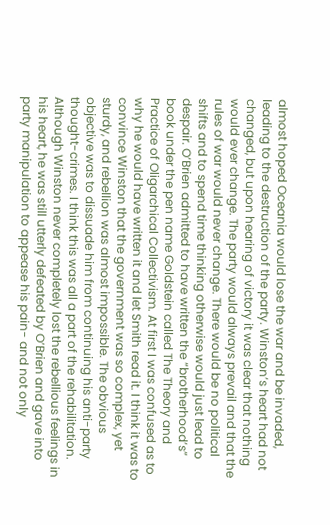almost hoped Oceania would lose the war and be invaded, leading to the destruction of the party. Winston’s heart had not changed, but upon hearing of victory it was clear that nothing would ever change. The party would always prevail and that the rules of war would never change. There would be no political shifts and to spend time thinking otherwise would just lead to despair. O’Brien admitted to have written the “brotherhood’s” book under the pen name Goldstein called The Theory and Practice of Oligarchical Collectivism. At first I was confused as to why he would have written it and let Smith read it. I think it was to convince Winston that the government was so complex, yet sturdy, and rebellion was almost impossible. The obvious objective was to dissuade him from continuing his anti-party thought-crimes. I think this was all a part of the rehabilitation. Although Winston never completely lost the rebellious feelings in his heart, he was still utterly defeated by O’Brien and gave into party manipulation to appease his pain- and not only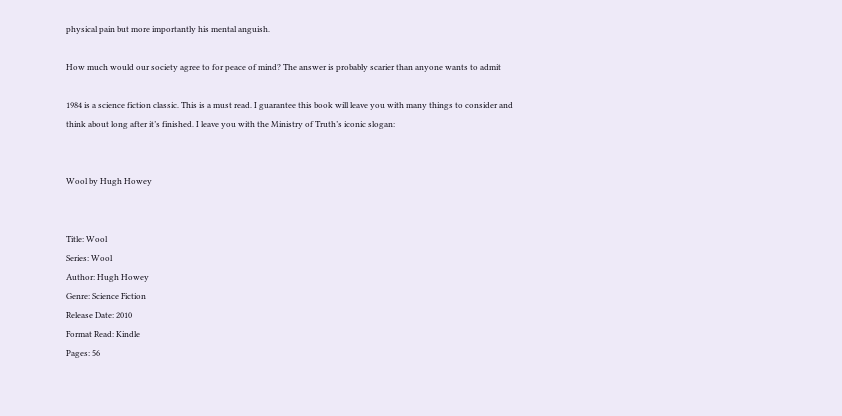physical pain but more importantly his mental anguish.

How much would our society agree to for peace of mind? The answer is probably scarier than anyone wants to admit

1984 is a science fiction classic. This is a must read. I guarantee this book will leave you with many things to consider and think about long after it’s finished. I leave you with the Ministry of Truth’s iconic slogan:


Wool by Hugh Howey


Title: Wool
Series: Wool
Author: Hugh Howey
Genre: Science Fiction
Release Date: 2010
Format Read: Kindle
Pages: 56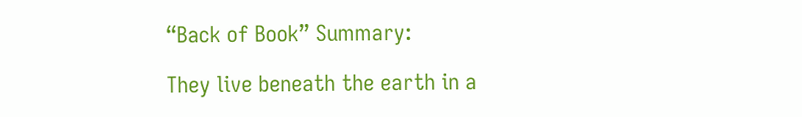“Back of Book” Summary:

They live beneath the earth in a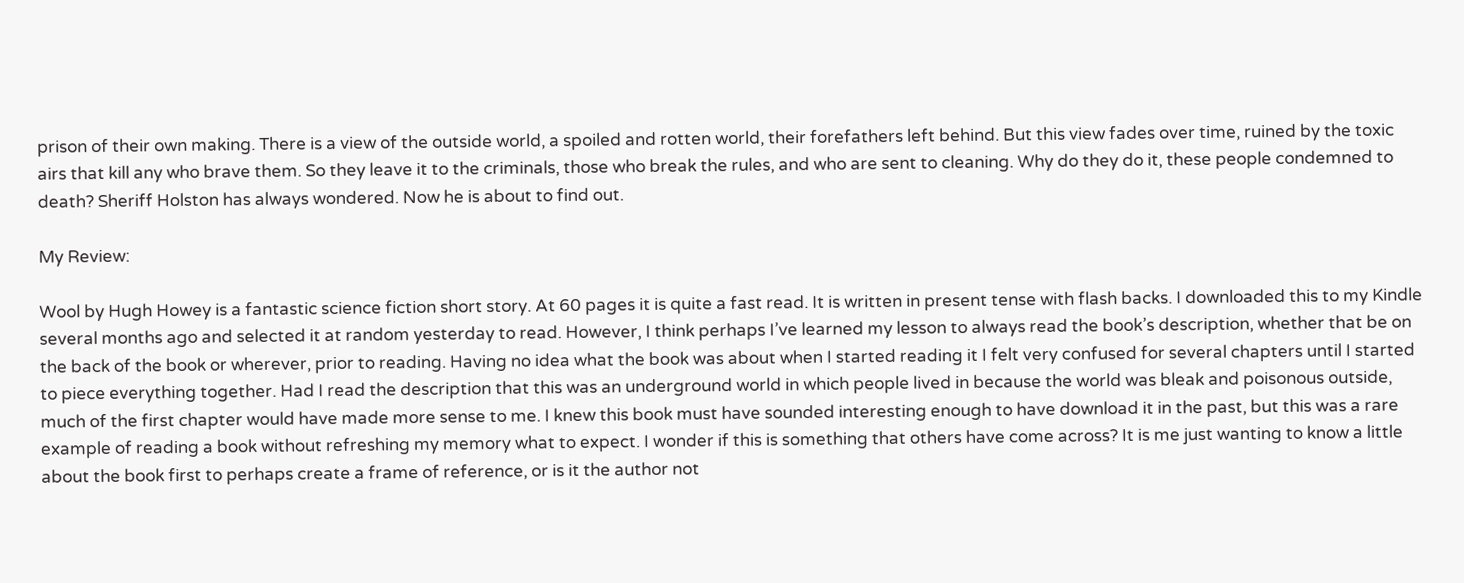prison of their own making. There is a view of the outside world, a spoiled and rotten world, their forefathers left behind. But this view fades over time, ruined by the toxic airs that kill any who brave them. So they leave it to the criminals, those who break the rules, and who are sent to cleaning. Why do they do it, these people condemned to death? Sheriff Holston has always wondered. Now he is about to find out.

My Review:

Wool by Hugh Howey is a fantastic science fiction short story. At 60 pages it is quite a fast read. It is written in present tense with flash backs. I downloaded this to my Kindle several months ago and selected it at random yesterday to read. However, I think perhaps I’ve learned my lesson to always read the book’s description, whether that be on the back of the book or wherever, prior to reading. Having no idea what the book was about when I started reading it I felt very confused for several chapters until I started to piece everything together. Had I read the description that this was an underground world in which people lived in because the world was bleak and poisonous outside, much of the first chapter would have made more sense to me. I knew this book must have sounded interesting enough to have download it in the past, but this was a rare example of reading a book without refreshing my memory what to expect. I wonder if this is something that others have come across? It is me just wanting to know a little about the book first to perhaps create a frame of reference, or is it the author not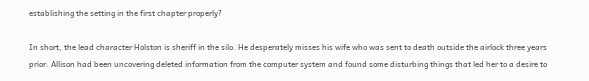establishing the setting in the first chapter properly?

In short, the lead character Holston is sheriff in the silo. He desperately misses his wife who was sent to death outside the airlock three years prior. Allison had been uncovering deleted information from the computer system and found some disturbing things that led her to a desire to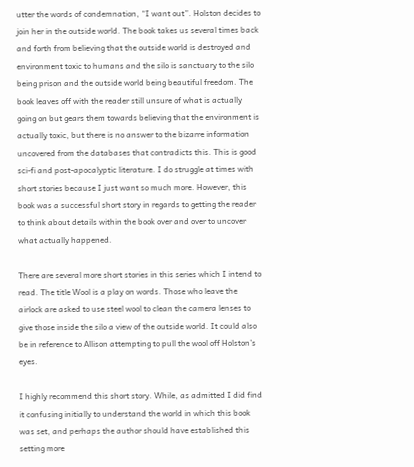utter the words of condemnation, “I want out”. Holston decides to join her in the outside world. The book takes us several times back and forth from believing that the outside world is destroyed and environment toxic to humans and the silo is sanctuary to the silo being prison and the outside world being beautiful freedom. The book leaves off with the reader still unsure of what is actually going on but gears them towards believing that the environment is actually toxic, but there is no answer to the bizarre information uncovered from the databases that contradicts this. This is good sci-fi and post-apocalyptic literature. I do struggle at times with short stories because I just want so much more. However, this book was a successful short story in regards to getting the reader to think about details within the book over and over to uncover what actually happened.

There are several more short stories in this series which I intend to read. The title Wool is a play on words. Those who leave the airlock are asked to use steel wool to clean the camera lenses to give those inside the silo a view of the outside world. It could also be in reference to Allison attempting to pull the wool off Holston’s eyes.

I highly recommend this short story. While, as admitted I did find it confusing initially to understand the world in which this book was set, and perhaps the author should have established this setting more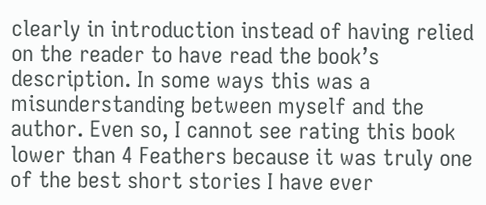clearly in introduction instead of having relied on the reader to have read the book’s description. In some ways this was a misunderstanding between myself and the author. Even so, I cannot see rating this book lower than 4 Feathers because it was truly one of the best short stories I have ever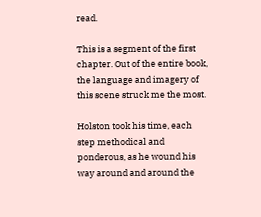read.

This is a segment of the first chapter. Out of the entire book, the language and imagery of this scene struck me the most.

Holston took his time, each step methodical and ponderous, as he wound his way around and around the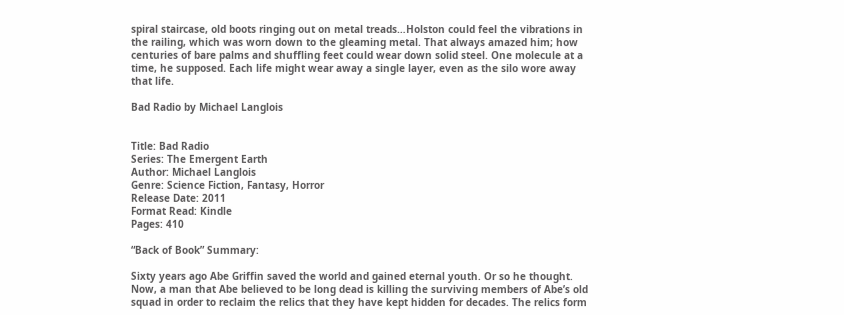spiral staircase, old boots ringing out on metal treads…Holston could feel the vibrations in the railing, which was worn down to the gleaming metal. That always amazed him; how centuries of bare palms and shuffling feet could wear down solid steel. One molecule at a time, he supposed. Each life might wear away a single layer, even as the silo wore away that life.

Bad Radio by Michael Langlois


Title: Bad Radio
Series: The Emergent Earth
Author: Michael Langlois
Genre: Science Fiction, Fantasy, Horror
Release Date: 2011
Format Read: Kindle
Pages: 410

“Back of Book” Summary:

Sixty years ago Abe Griffin saved the world and gained eternal youth. Or so he thought.  Now, a man that Abe believed to be long dead is killing the surviving members of Abe’s old squad in order to reclaim the relics that they have kept hidden for decades. The relics form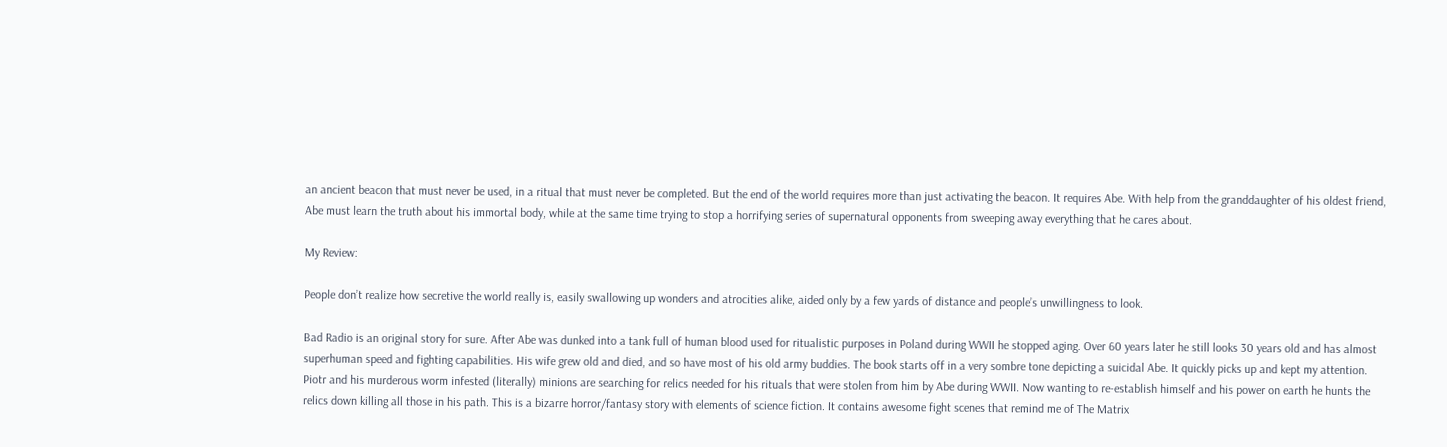an ancient beacon that must never be used, in a ritual that must never be completed. But the end of the world requires more than just activating the beacon. It requires Abe. With help from the granddaughter of his oldest friend, Abe must learn the truth about his immortal body, while at the same time trying to stop a horrifying series of supernatural opponents from sweeping away everything that he cares about.

My Review:

People don’t realize how secretive the world really is, easily swallowing up wonders and atrocities alike, aided only by a few yards of distance and people’s unwillingness to look.

Bad Radio is an original story for sure. After Abe was dunked into a tank full of human blood used for ritualistic purposes in Poland during WWII he stopped aging. Over 60 years later he still looks 30 years old and has almost superhuman speed and fighting capabilities. His wife grew old and died, and so have most of his old army buddies. The book starts off in a very sombre tone depicting a suicidal Abe. It quickly picks up and kept my attention. Piotr and his murderous worm infested (literally) minions are searching for relics needed for his rituals that were stolen from him by Abe during WWII. Now wanting to re-establish himself and his power on earth he hunts the relics down killing all those in his path. This is a bizarre horror/fantasy story with elements of science fiction. It contains awesome fight scenes that remind me of The Matrix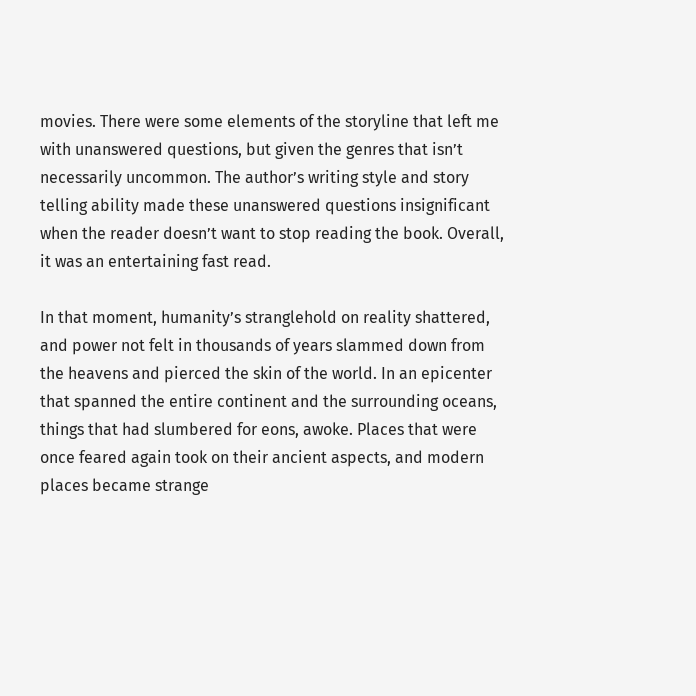movies. There were some elements of the storyline that left me with unanswered questions, but given the genres that isn’t necessarily uncommon. The author’s writing style and story telling ability made these unanswered questions insignificant when the reader doesn’t want to stop reading the book. Overall, it was an entertaining fast read.

In that moment, humanity’s stranglehold on reality shattered, and power not felt in thousands of years slammed down from the heavens and pierced the skin of the world. In an epicenter that spanned the entire continent and the surrounding oceans, things that had slumbered for eons, awoke. Places that were once feared again took on their ancient aspects, and modern places became strange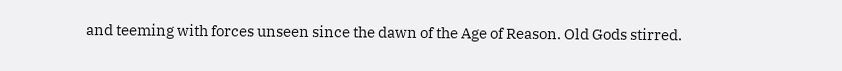and teeming with forces unseen since the dawn of the Age of Reason. Old Gods stirred.